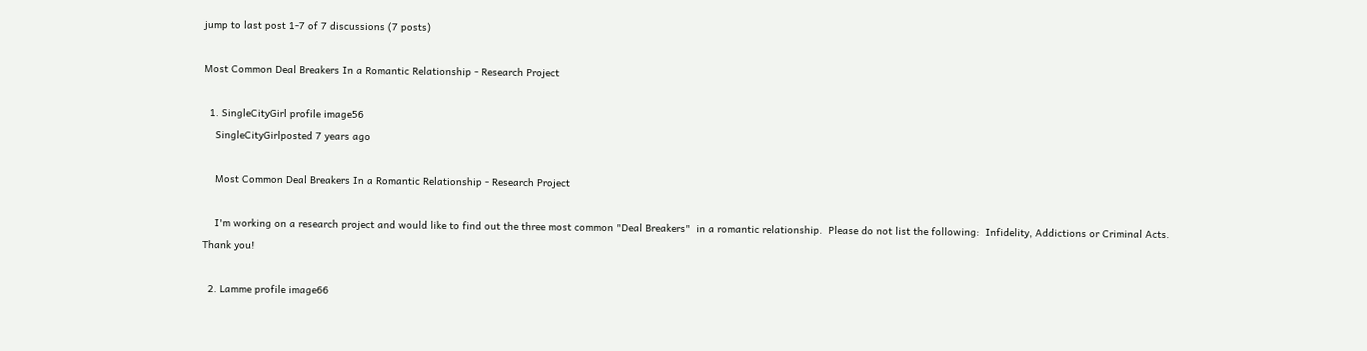jump to last post 1-7 of 7 discussions (7 posts)

Most Common Deal Breakers In a Romantic Relationship - Research Project

  1. SingleCityGirl profile image56
    SingleCityGirlposted 7 years ago

    Most Common Deal Breakers In a Romantic Relationship - Research Project

    I'm working on a research project and would like to find out the three most common "Deal Breakers"  in a romantic relationship.  Please do not list the following:  Infidelity, Addictions or Criminal Acts.  Thank you!

  2. Lamme profile image66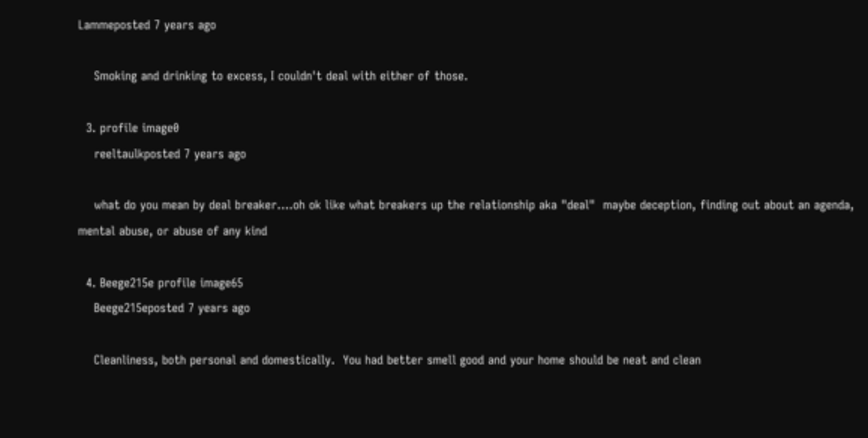Lammeposted 7 years ago

    Smoking and drinking to excess, I couldn't deal with either of those.

  3. profile image0
    reeltaulkposted 7 years ago

    what do you mean by deal breaker....oh ok like what breakers up the relationship aka "deal"  maybe deception, finding out about an agenda, mental abuse, or abuse of any kind

  4. Beege215e profile image65
    Beege215eposted 7 years ago

    Cleanliness, both personal and domestically.  You had better smell good and your home should be neat and clean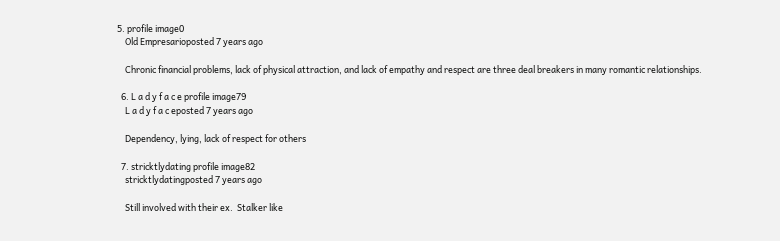5. profile image0
    Old Empresarioposted 7 years ago

    Chronic financial problems, lack of physical attraction, and lack of empathy and respect are three deal breakers in many romantic relationships.

  6. L a d y f a c e profile image79
    L a d y f a c eposted 7 years ago

    Dependency, lying, lack of respect for others

  7. stricktlydating profile image82
    stricktlydatingposted 7 years ago

    Still involved with their ex.  Stalker like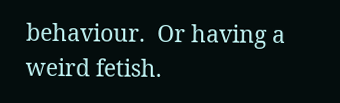behaviour.  Or having a weird fetish.